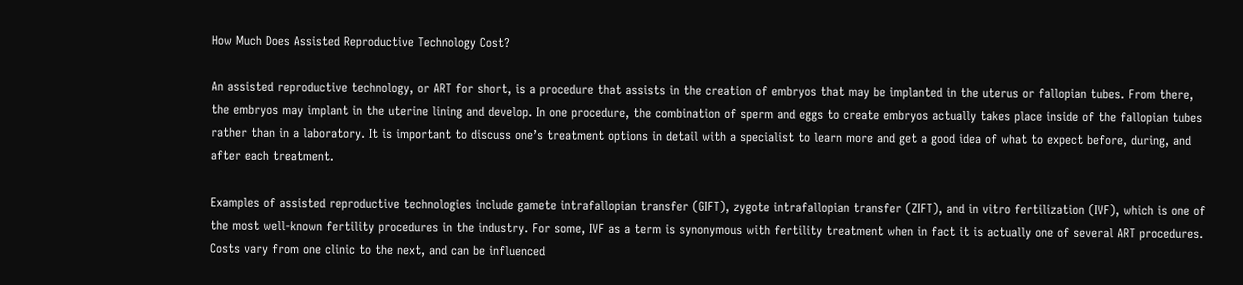How Much Does Assisted Reproductive Technology Cost?

An assisted reproductive technology, or ART for short, is a procedure that assists in the creation of embryos that may be implanted in the uterus or fallopian tubes. From there, the embryos may implant in the uterine lining and develop. In one procedure, the combination of sperm and eggs to create embryos actually takes place inside of the fallopian tubes rather than in a laboratory. It is important to discuss one’s treatment options in detail with a specialist to learn more and get a good idea of what to expect before, during, and after each treatment.

Examples of assisted reproductive technologies include gamete intrafallopian transfer (GIFT), zygote intrafallopian transfer (ZIFT), and in vitro fertilization (IVF), which is one of the most well-known fertility procedures in the industry. For some, IVF as a term is synonymous with fertility treatment when in fact it is actually one of several ART procedures. Costs vary from one clinic to the next, and can be influenced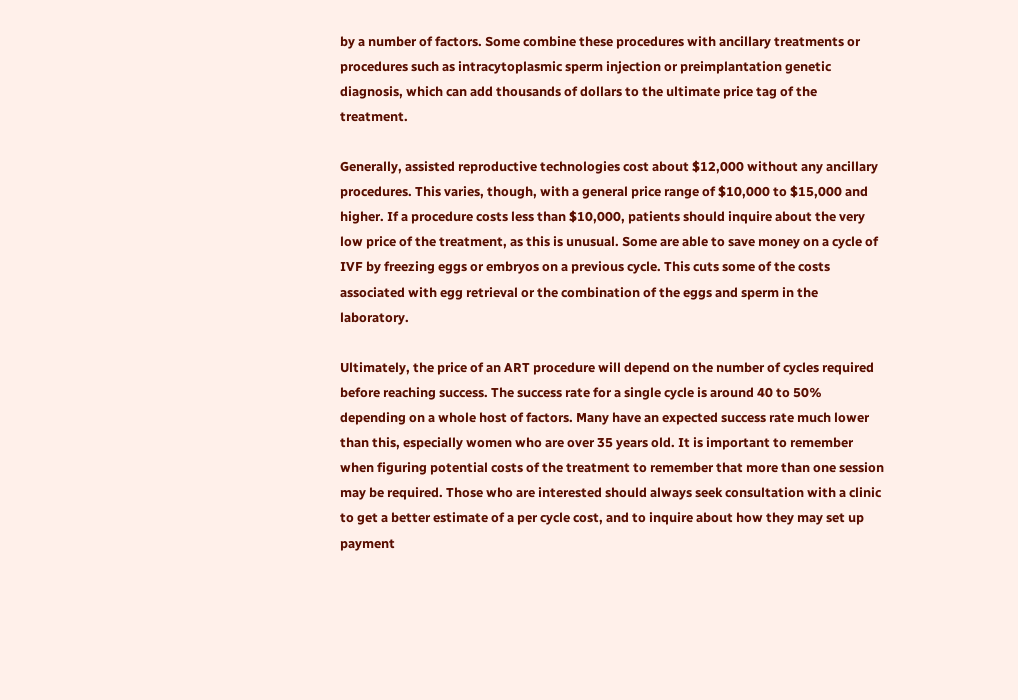by a number of factors. Some combine these procedures with ancillary treatments or procedures such as intracytoplasmic sperm injection or preimplantation genetic diagnosis, which can add thousands of dollars to the ultimate price tag of the treatment.

Generally, assisted reproductive technologies cost about $12,000 without any ancillary procedures. This varies, though, with a general price range of $10,000 to $15,000 and higher. If a procedure costs less than $10,000, patients should inquire about the very low price of the treatment, as this is unusual. Some are able to save money on a cycle of IVF by freezing eggs or embryos on a previous cycle. This cuts some of the costs associated with egg retrieval or the combination of the eggs and sperm in the laboratory.

Ultimately, the price of an ART procedure will depend on the number of cycles required before reaching success. The success rate for a single cycle is around 40 to 50% depending on a whole host of factors. Many have an expected success rate much lower than this, especially women who are over 35 years old. It is important to remember when figuring potential costs of the treatment to remember that more than one session may be required. Those who are interested should always seek consultation with a clinic to get a better estimate of a per cycle cost, and to inquire about how they may set up payment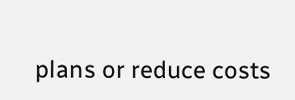plans or reduce costs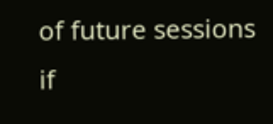of future sessions if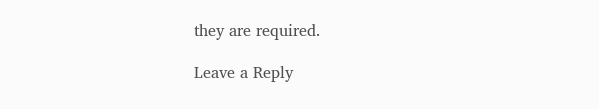they are required.

Leave a Reply